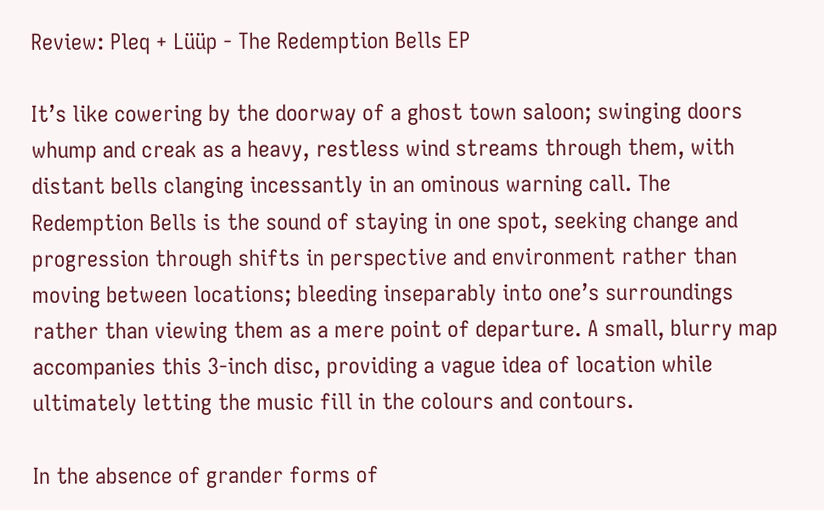Review: Pleq + Lüüp - The Redemption Bells EP

It’s like cowering by the doorway of a ghost town saloon; swinging doors whump and creak as a heavy, restless wind streams through them, with distant bells clanging incessantly in an ominous warning call. The Redemption Bells is the sound of staying in one spot, seeking change and progression through shifts in perspective and environment rather than moving between locations; bleeding inseparably into one’s surroundings rather than viewing them as a mere point of departure. A small, blurry map accompanies this 3-inch disc, providing a vague idea of location while ultimately letting the music fill in the colours and contours.

In the absence of grander forms of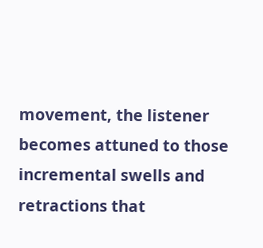movement, the listener becomes attuned to those incremental swells and retractions that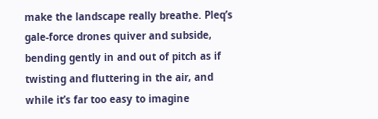make the landscape really breathe. Pleq’s gale-force drones quiver and subside, bending gently in and out of pitch as if twisting and fluttering in the air, and while it’s far too easy to imagine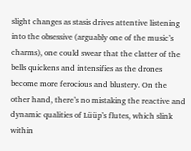slight changes as stasis drives attentive listening into the obsessive (arguably one of the music’s charms), one could swear that the clatter of the bells quickens and intensifies as the drones become more ferocious and blustery. On the other hand, there’s no mistaking the reactive and dynamic qualities of Lüüp’s flutes, which slink within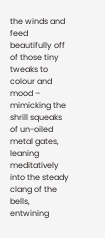the winds and feed beautifully off of those tiny tweaks to colour and mood – mimicking the shrill squeaks of un-oiled metal gates, leaning meditatively into the steady clang of the bells, entwining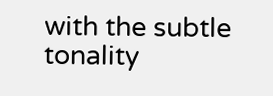with the subtle tonality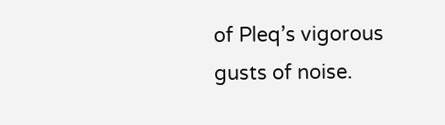of Pleq’s vigorous gusts of noise.